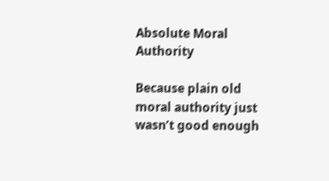Absolute Moral Authority

Because plain old moral authority just wasn’t good enough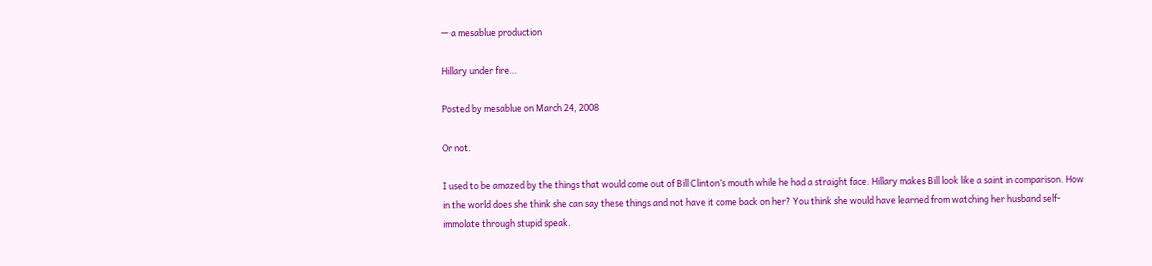— a mesablue production

Hillary under fire…

Posted by mesablue on March 24, 2008

Or not.

I used to be amazed by the things that would come out of Bill Clinton’s mouth while he had a straight face. Hillary makes Bill look like a saint in comparison. How in the world does she think she can say these things and not have it come back on her? You think she would have learned from watching her husband self-immolate through stupid speak.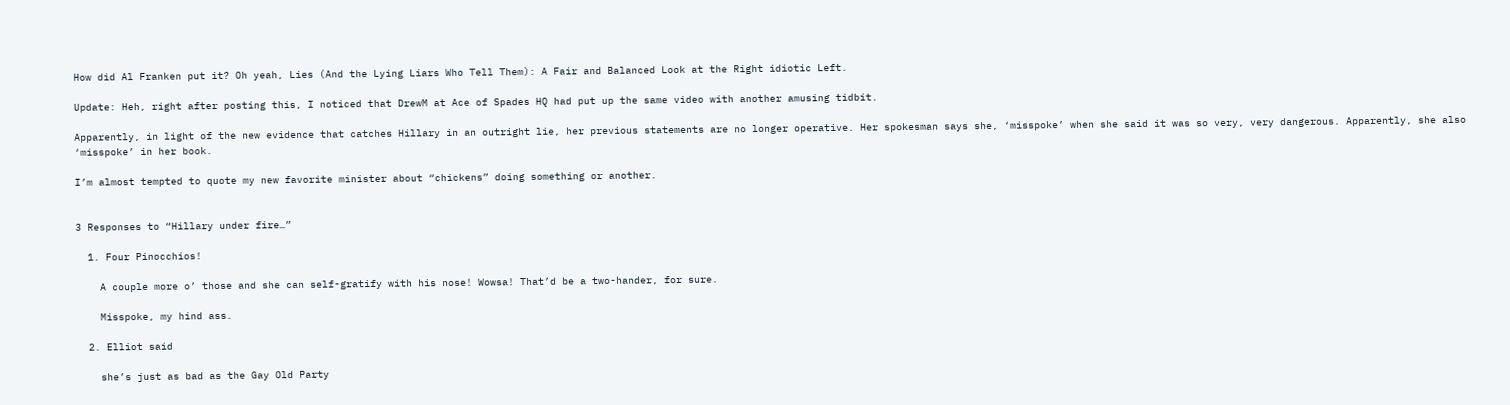How did Al Franken put it? Oh yeah, Lies (And the Lying Liars Who Tell Them): A Fair and Balanced Look at the Right idiotic Left.

Update: Heh, right after posting this, I noticed that DrewM at Ace of Spades HQ had put up the same video with another amusing tidbit.

Apparently, in light of the new evidence that catches Hillary in an outright lie, her previous statements are no longer operative. Her spokesman says she, ‘misspoke’ when she said it was so very, very dangerous. Apparently, she also ‘misspoke’ in her book.

I’m almost tempted to quote my new favorite minister about “chickens” doing something or another.


3 Responses to “Hillary under fire…”

  1. Four Pinocchios!

    A couple more o’ those and she can self-gratify with his nose! Wowsa! That’d be a two-hander, for sure.

    Misspoke, my hind ass.

  2. Elliot said

    she’s just as bad as the Gay Old Party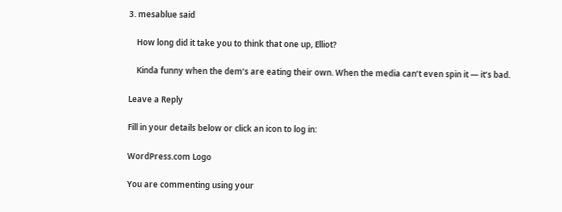3. mesablue said

    How long did it take you to think that one up, Elliot?

    Kinda funny when the dem’s are eating their own. When the media can’t even spin it — it’s bad.

Leave a Reply

Fill in your details below or click an icon to log in:

WordPress.com Logo

You are commenting using your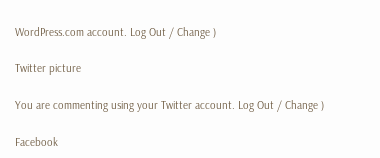WordPress.com account. Log Out / Change )

Twitter picture

You are commenting using your Twitter account. Log Out / Change )

Facebook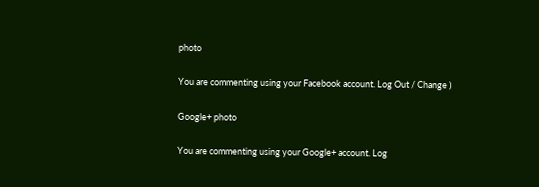photo

You are commenting using your Facebook account. Log Out / Change )

Google+ photo

You are commenting using your Google+ account. Log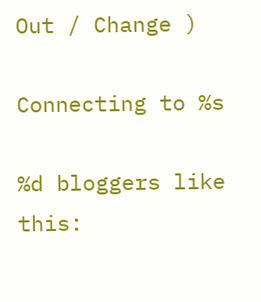Out / Change )

Connecting to %s

%d bloggers like this: